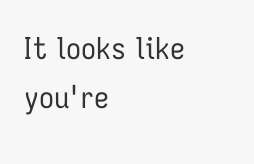It looks like you're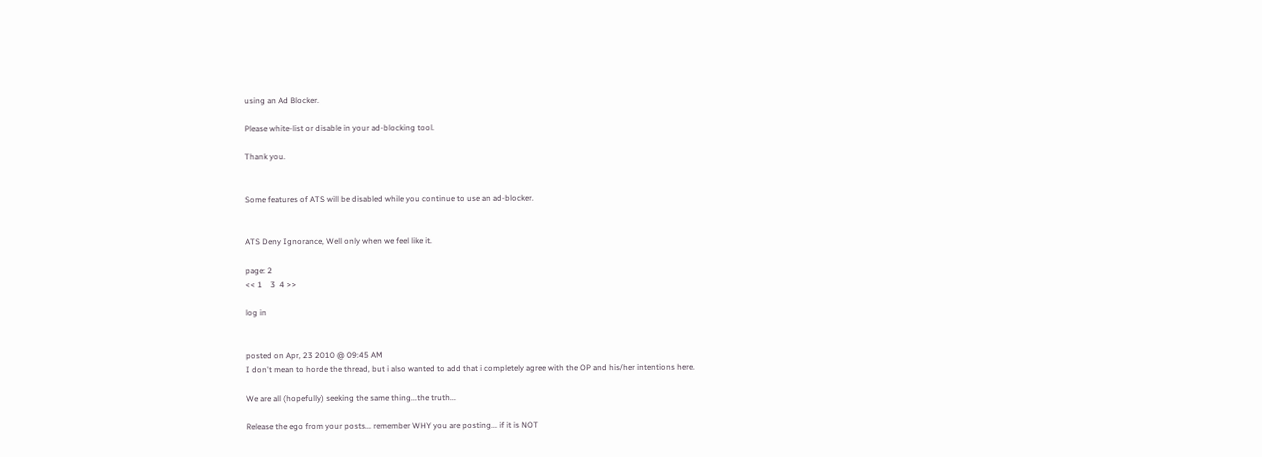using an Ad Blocker.

Please white-list or disable in your ad-blocking tool.

Thank you.


Some features of ATS will be disabled while you continue to use an ad-blocker.


ATS Deny Ignorance, Well only when we feel like it.

page: 2
<< 1    3  4 >>

log in


posted on Apr, 23 2010 @ 09:45 AM
I don't mean to horde the thread, but i also wanted to add that i completely agree with the OP and his/her intentions here.

We are all (hopefully) seeking the same thing...the truth...

Release the ego from your posts... remember WHY you are posting... if it is NOT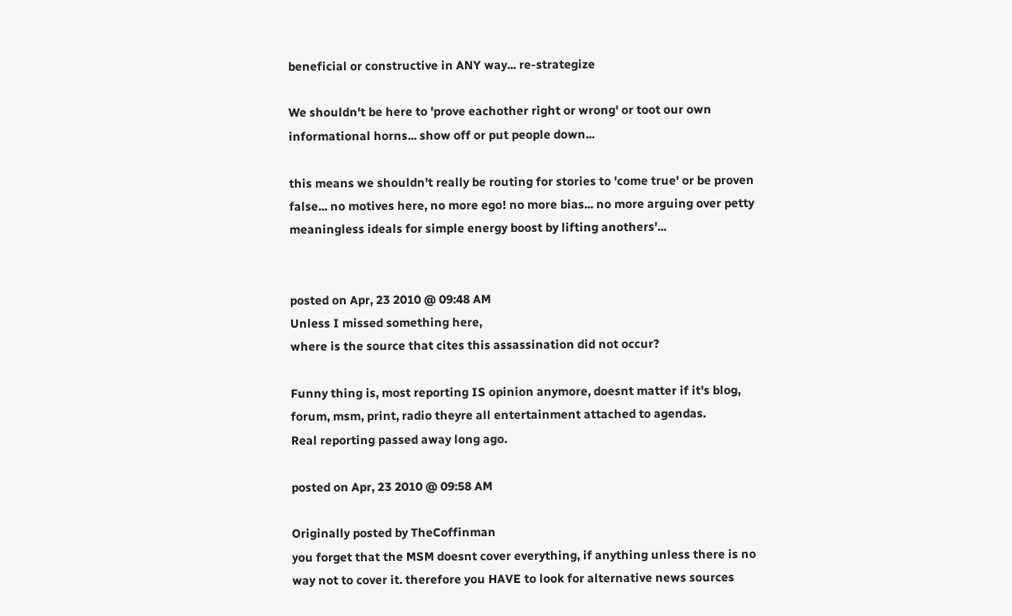beneficial or constructive in ANY way... re-strategize

We shouldn't be here to 'prove eachother right or wrong' or toot our own informational horns... show off or put people down...

this means we shouldn't really be routing for stories to 'come true' or be proven false... no motives here, no more ego! no more bias... no more arguing over petty meaningless ideals for simple energy boost by lifting anothers'...


posted on Apr, 23 2010 @ 09:48 AM
Unless I missed something here,
where is the source that cites this assassination did not occur?

Funny thing is, most reporting IS opinion anymore, doesnt matter if it's blog, forum, msm, print, radio theyre all entertainment attached to agendas.
Real reporting passed away long ago.

posted on Apr, 23 2010 @ 09:58 AM

Originally posted by TheCoffinman
you forget that the MSM doesnt cover everything, if anything unless there is no way not to cover it. therefore you HAVE to look for alternative news sources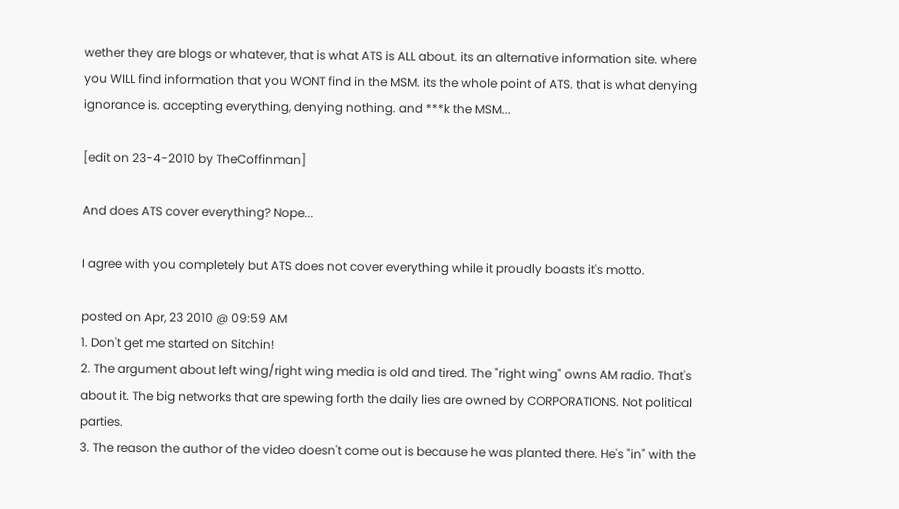wether they are blogs or whatever, that is what ATS is ALL about. its an alternative information site. where you WILL find information that you WONT find in the MSM. its the whole point of ATS. that is what denying ignorance is. accepting everything, denying nothing. and ***k the MSM...

[edit on 23-4-2010 by TheCoffinman]

And does ATS cover everything? Nope...

I agree with you completely but ATS does not cover everything while it proudly boasts it's motto.

posted on Apr, 23 2010 @ 09:59 AM
1. Don't get me started on Sitchin!
2. The argument about left wing/right wing media is old and tired. The "right wing" owns AM radio. That's about it. The big networks that are spewing forth the daily lies are owned by CORPORATIONS. Not political parties.
3. The reason the author of the video doesn't come out is because he was planted there. He's "in" with the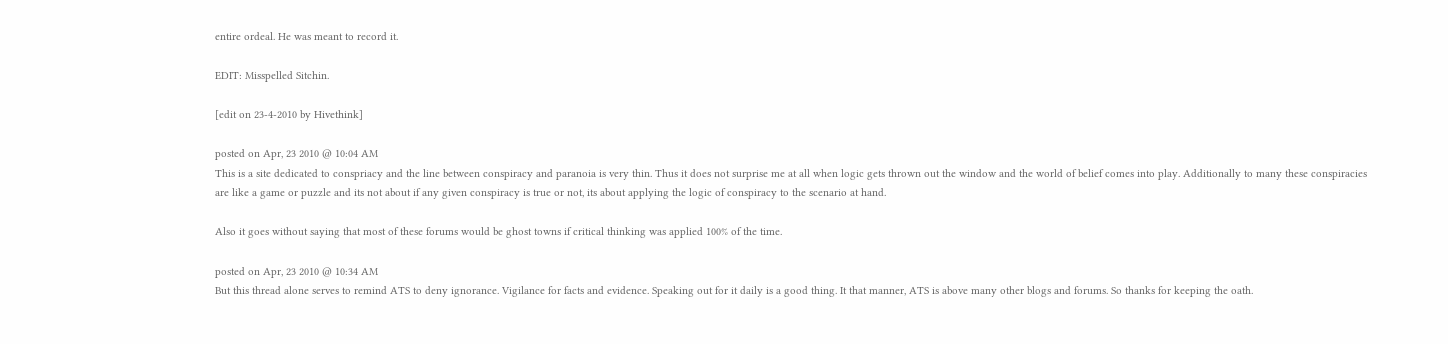entire ordeal. He was meant to record it.

EDIT: Misspelled Sitchin.

[edit on 23-4-2010 by Hivethink]

posted on Apr, 23 2010 @ 10:04 AM
This is a site dedicated to conspriacy and the line between conspiracy and paranoia is very thin. Thus it does not surprise me at all when logic gets thrown out the window and the world of belief comes into play. Additionally to many these conspiracies are like a game or puzzle and its not about if any given conspiracy is true or not, its about applying the logic of conspiracy to the scenario at hand.

Also it goes without saying that most of these forums would be ghost towns if critical thinking was applied 100% of the time.

posted on Apr, 23 2010 @ 10:34 AM
But this thread alone serves to remind ATS to deny ignorance. Vigilance for facts and evidence. Speaking out for it daily is a good thing. It that manner, ATS is above many other blogs and forums. So thanks for keeping the oath.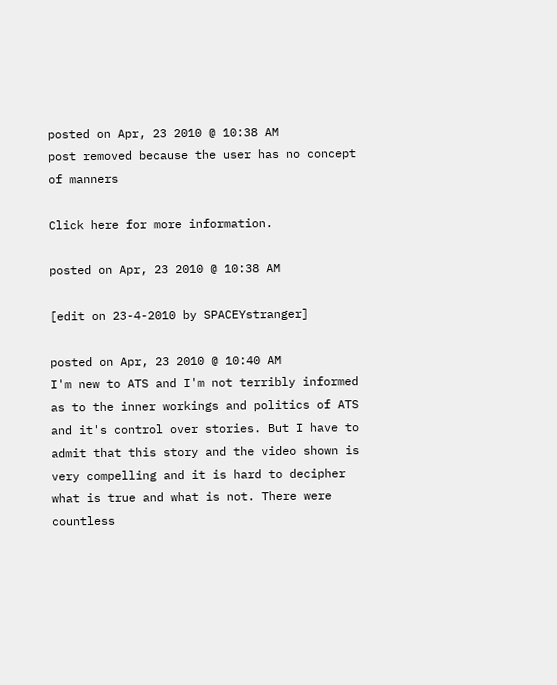posted on Apr, 23 2010 @ 10:38 AM
post removed because the user has no concept of manners

Click here for more information.

posted on Apr, 23 2010 @ 10:38 AM

[edit on 23-4-2010 by SPACEYstranger]

posted on Apr, 23 2010 @ 10:40 AM
I'm new to ATS and I'm not terribly informed as to the inner workings and politics of ATS and it's control over stories. But I have to admit that this story and the video shown is very compelling and it is hard to decipher what is true and what is not. There were countless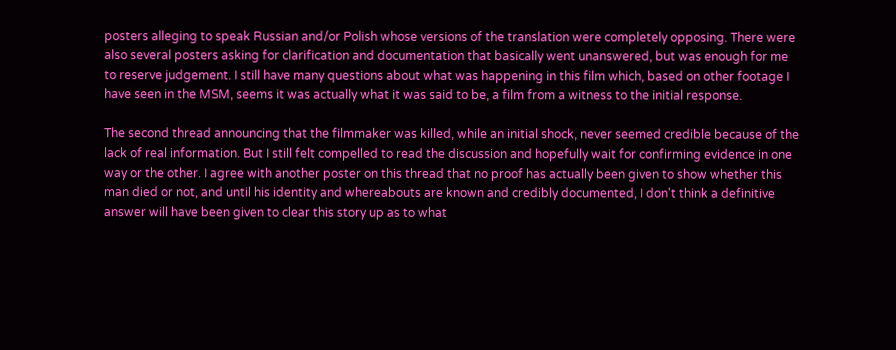posters alleging to speak Russian and/or Polish whose versions of the translation were completely opposing. There were also several posters asking for clarification and documentation that basically went unanswered, but was enough for me to reserve judgement. I still have many questions about what was happening in this film which, based on other footage I have seen in the MSM, seems it was actually what it was said to be, a film from a witness to the initial response.

The second thread announcing that the filmmaker was killed, while an initial shock, never seemed credible because of the lack of real information. But I still felt compelled to read the discussion and hopefully wait for confirming evidence in one way or the other. I agree with another poster on this thread that no proof has actually been given to show whether this man died or not, and until his identity and whereabouts are known and credibly documented, I don't think a definitive answer will have been given to clear this story up as to what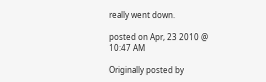really went down.

posted on Apr, 23 2010 @ 10:47 AM

Originally posted by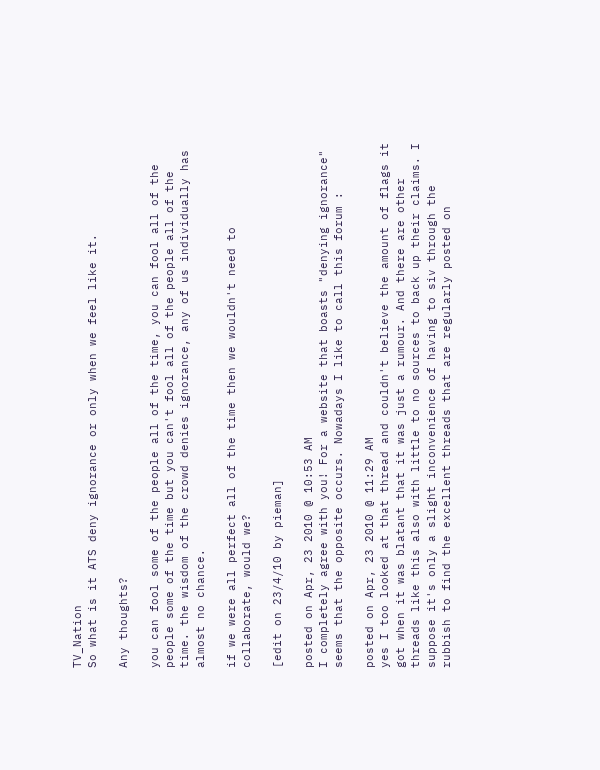TV_Nation
So what is it ATS deny ignorance or only when we feel like it.

Any thoughts?

you can fool some of the people all of the time, you can fool all of the people some of the time but you can't fool all of the people all of the time. the wisdom of the crowd denies ignorance, any of us individually has almost no chance.

if we were all perfect all of the time then we wouldn't need to collaborate, would we?

[edit on 23/4/10 by pieman]

posted on Apr, 23 2010 @ 10:53 AM
I completely agree with you! For a website that boasts "denying ignorance" seems that the opposite occurs. Nowadays I like to call this forum :

posted on Apr, 23 2010 @ 11:29 AM
yes I too looked at that thread and couldn't believe the amount of flags it got when it was blatant that it was just a rumour. And there are other threads like this also with little to no sources to back up their claims. I suppose it's only a slight inconvenience of having to siv through the rubbish to find the excellent threads that are regularly posted on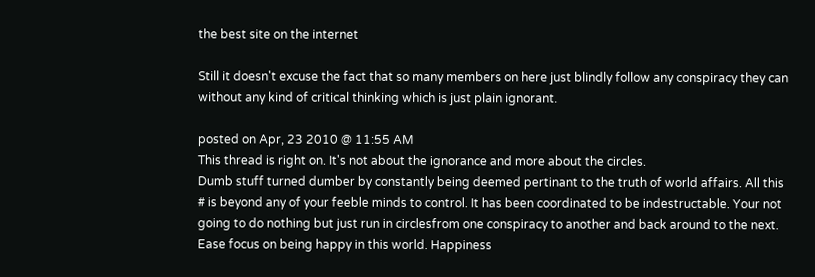the best site on the internet

Still it doesn't excuse the fact that so many members on here just blindly follow any conspiracy they can without any kind of critical thinking which is just plain ignorant.

posted on Apr, 23 2010 @ 11:55 AM
This thread is right on. It's not about the ignorance and more about the circles.
Dumb stuff turned dumber by constantly being deemed pertinant to the truth of world affairs. All this # is beyond any of your feeble minds to control. It has been coordinated to be indestructable. Your not going to do nothing but just run in circlesfrom one conspiracy to another and back around to the next. Ease focus on being happy in this world. Happiness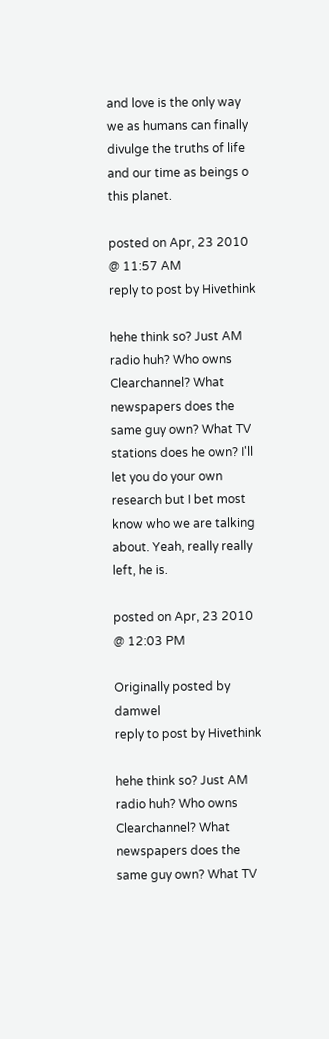and love is the only way we as humans can finally divulge the truths of life and our time as beings o this planet.

posted on Apr, 23 2010 @ 11:57 AM
reply to post by Hivethink

hehe think so? Just AM radio huh? Who owns Clearchannel? What newspapers does the same guy own? What TV stations does he own? I'll let you do your own research but I bet most know who we are talking about. Yeah, really really left, he is.

posted on Apr, 23 2010 @ 12:03 PM

Originally posted by damwel
reply to post by Hivethink

hehe think so? Just AM radio huh? Who owns Clearchannel? What newspapers does the same guy own? What TV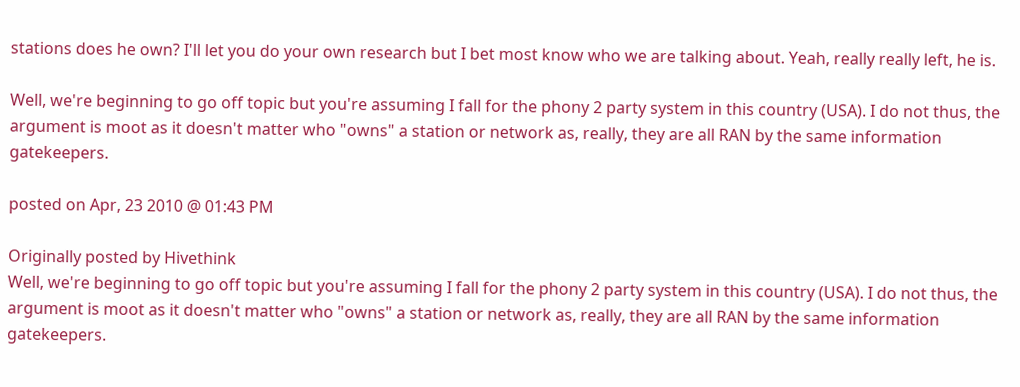stations does he own? I'll let you do your own research but I bet most know who we are talking about. Yeah, really really left, he is.

Well, we're beginning to go off topic but you're assuming I fall for the phony 2 party system in this country (USA). I do not thus, the argument is moot as it doesn't matter who "owns" a station or network as, really, they are all RAN by the same information gatekeepers.

posted on Apr, 23 2010 @ 01:43 PM

Originally posted by Hivethink
Well, we're beginning to go off topic but you're assuming I fall for the phony 2 party system in this country (USA). I do not thus, the argument is moot as it doesn't matter who "owns" a station or network as, really, they are all RAN by the same information gatekeepers.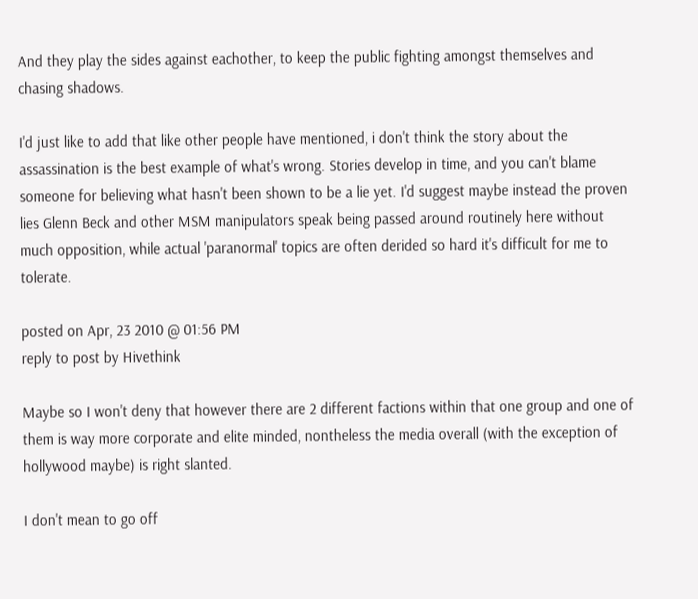And they play the sides against eachother, to keep the public fighting amongst themselves and chasing shadows.

I'd just like to add that like other people have mentioned, i don't think the story about the assassination is the best example of what's wrong. Stories develop in time, and you can't blame someone for believing what hasn't been shown to be a lie yet. I'd suggest maybe instead the proven lies Glenn Beck and other MSM manipulators speak being passed around routinely here without much opposition, while actual 'paranormal' topics are often derided so hard it's difficult for me to tolerate.

posted on Apr, 23 2010 @ 01:56 PM
reply to post by Hivethink

Maybe so I won't deny that however there are 2 different factions within that one group and one of them is way more corporate and elite minded, nontheless the media overall (with the exception of hollywood maybe) is right slanted.

I don't mean to go off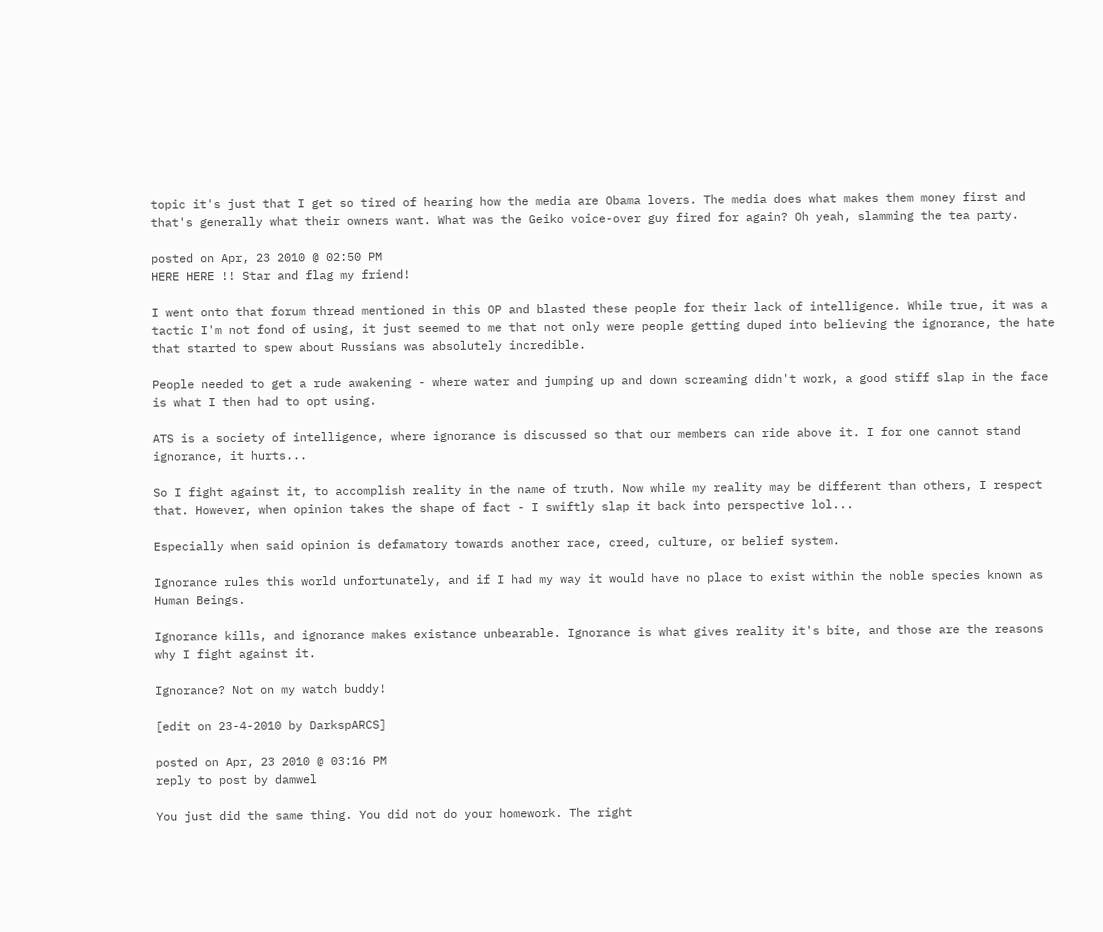topic it's just that I get so tired of hearing how the media are Obama lovers. The media does what makes them money first and that's generally what their owners want. What was the Geiko voice-over guy fired for again? Oh yeah, slamming the tea party.

posted on Apr, 23 2010 @ 02:50 PM
HERE HERE !! Star and flag my friend!

I went onto that forum thread mentioned in this OP and blasted these people for their lack of intelligence. While true, it was a tactic I'm not fond of using, it just seemed to me that not only were people getting duped into believing the ignorance, the hate that started to spew about Russians was absolutely incredible.

People needed to get a rude awakening - where water and jumping up and down screaming didn't work, a good stiff slap in the face is what I then had to opt using.

ATS is a society of intelligence, where ignorance is discussed so that our members can ride above it. I for one cannot stand ignorance, it hurts...

So I fight against it, to accomplish reality in the name of truth. Now while my reality may be different than others, I respect that. However, when opinion takes the shape of fact - I swiftly slap it back into perspective lol...

Especially when said opinion is defamatory towards another race, creed, culture, or belief system.

Ignorance rules this world unfortunately, and if I had my way it would have no place to exist within the noble species known as Human Beings.

Ignorance kills, and ignorance makes existance unbearable. Ignorance is what gives reality it's bite, and those are the reasons why I fight against it.

Ignorance? Not on my watch buddy!

[edit on 23-4-2010 by DarkspARCS]

posted on Apr, 23 2010 @ 03:16 PM
reply to post by damwel

You just did the same thing. You did not do your homework. The right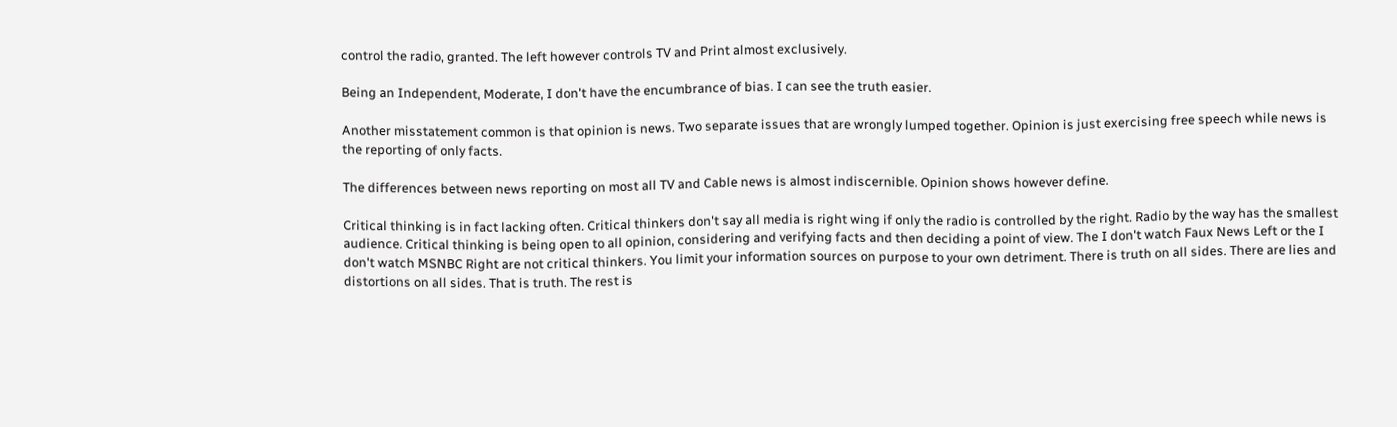control the radio, granted. The left however controls TV and Print almost exclusively.

Being an Independent, Moderate, I don't have the encumbrance of bias. I can see the truth easier.

Another misstatement common is that opinion is news. Two separate issues that are wrongly lumped together. Opinion is just exercising free speech while news is the reporting of only facts.

The differences between news reporting on most all TV and Cable news is almost indiscernible. Opinion shows however define.

Critical thinking is in fact lacking often. Critical thinkers don't say all media is right wing if only the radio is controlled by the right. Radio by the way has the smallest audience. Critical thinking is being open to all opinion, considering and verifying facts and then deciding a point of view. The I don't watch Faux News Left or the I don't watch MSNBC Right are not critical thinkers. You limit your information sources on purpose to your own detriment. There is truth on all sides. There are lies and distortions on all sides. That is truth. The rest is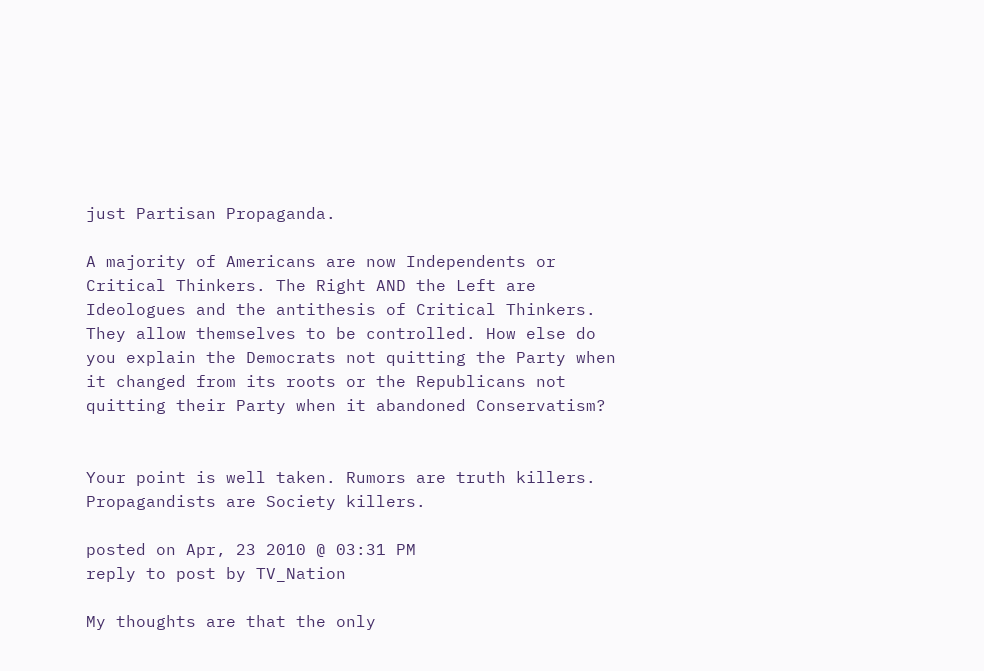just Partisan Propaganda.

A majority of Americans are now Independents or Critical Thinkers. The Right AND the Left are Ideologues and the antithesis of Critical Thinkers. They allow themselves to be controlled. How else do you explain the Democrats not quitting the Party when it changed from its roots or the Republicans not quitting their Party when it abandoned Conservatism?


Your point is well taken. Rumors are truth killers. Propagandists are Society killers.

posted on Apr, 23 2010 @ 03:31 PM
reply to post by TV_Nation

My thoughts are that the only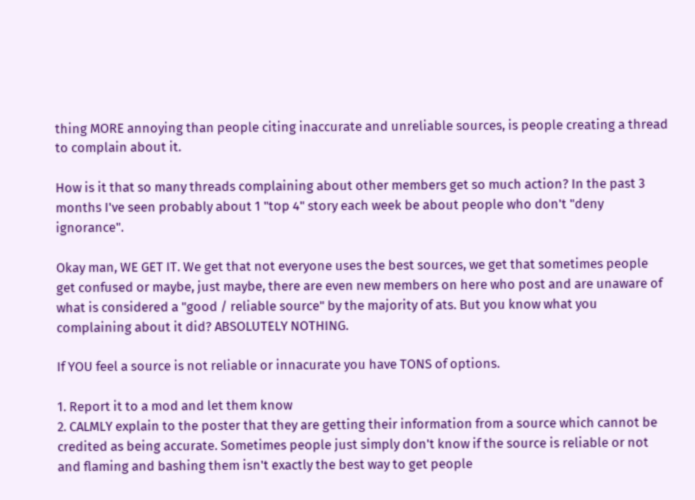thing MORE annoying than people citing inaccurate and unreliable sources, is people creating a thread to complain about it.

How is it that so many threads complaining about other members get so much action? In the past 3 months I've seen probably about 1 "top 4" story each week be about people who don't "deny ignorance".

Okay man, WE GET IT. We get that not everyone uses the best sources, we get that sometimes people get confused or maybe, just maybe, there are even new members on here who post and are unaware of what is considered a "good / reliable source" by the majority of ats. But you know what you complaining about it did? ABSOLUTELY NOTHING.

If YOU feel a source is not reliable or innacurate you have TONS of options.

1. Report it to a mod and let them know
2. CALMLY explain to the poster that they are getting their information from a source which cannot be credited as being accurate. Sometimes people just simply don't know if the source is reliable or not and flaming and bashing them isn't exactly the best way to get people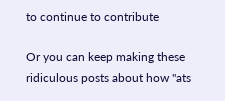to continue to contribute

Or you can keep making these ridiculous posts about how "ats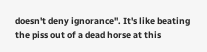doesn't deny ignorance". It's like beating the piss out of a dead horse at this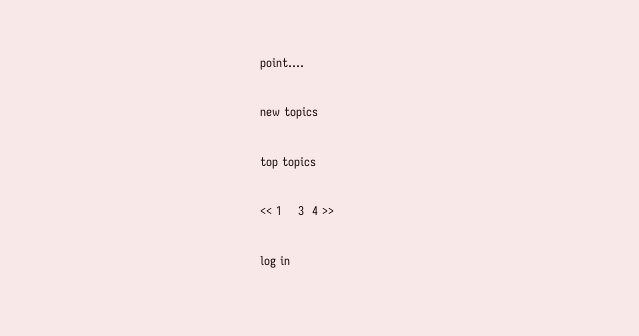point....

new topics

top topics

<< 1    3  4 >>

log in